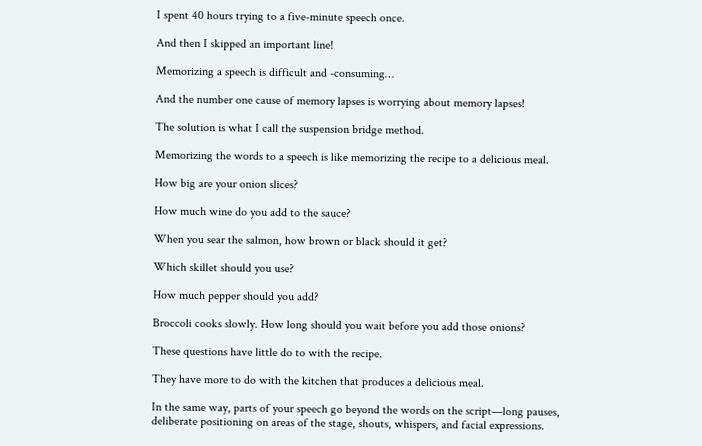I spent 40 hours trying to a five-minute speech once.

And then I skipped an important line!

Memorizing a speech is difficult and -consuming…

And the number one cause of memory lapses is worrying about memory lapses!

The solution is what I call the suspension bridge method.

Memorizing the words to a speech is like memorizing the recipe to a delicious meal.

How big are your onion slices?

How much wine do you add to the sauce?

When you sear the salmon, how brown or black should it get?

Which skillet should you use?

How much pepper should you add?

Broccoli cooks slowly. How long should you wait before you add those onions?

These questions have little do to with the recipe.

They have more to do with the kitchen that produces a delicious meal.

In the same way, parts of your speech go beyond the words on the script—long pauses, deliberate positioning on areas of the stage, shouts, whispers, and facial expressions.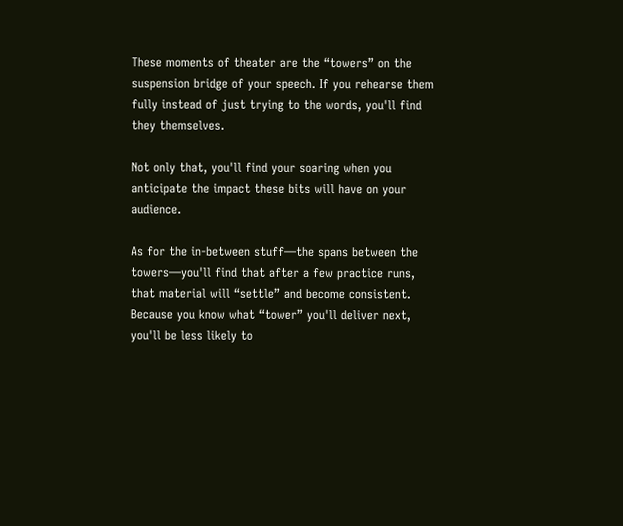These moments of theater are the “towers” on the suspension bridge of your speech. If you rehearse them fully instead of just trying to the words, you'll find they themselves.

Not only that, you'll find your soaring when you anticipate the impact these bits will have on your audience.

As for the in-between stuff—the spans between the towers—you'll find that after a few practice runs, that material will “settle” and become consistent. Because you know what “tower” you'll deliver next, you'll be less likely to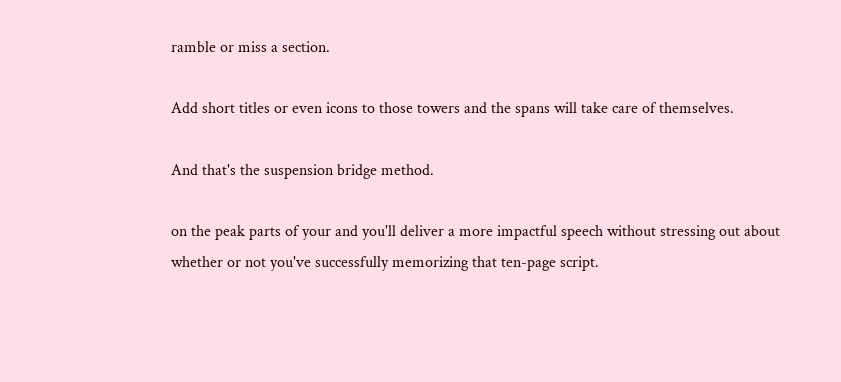ramble or miss a section.

Add short titles or even icons to those towers and the spans will take care of themselves.

And that's the suspension bridge method.

on the peak parts of your and you'll deliver a more impactful speech without stressing out about whether or not you've successfully memorizing that ten-page script.